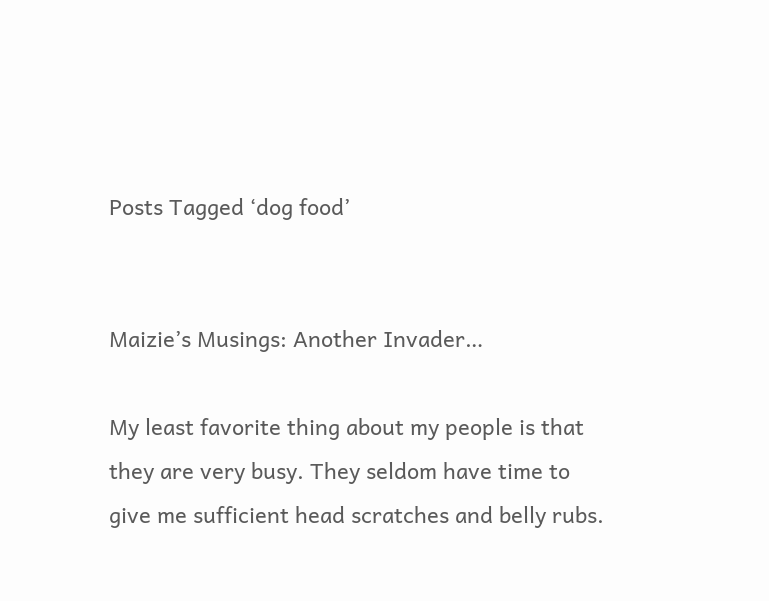Posts Tagged ‘dog food’


Maizie’s Musings: Another Invader…

My least favorite thing about my people is that they are very busy. They seldom have time to give me sufficient head scratches and belly rubs.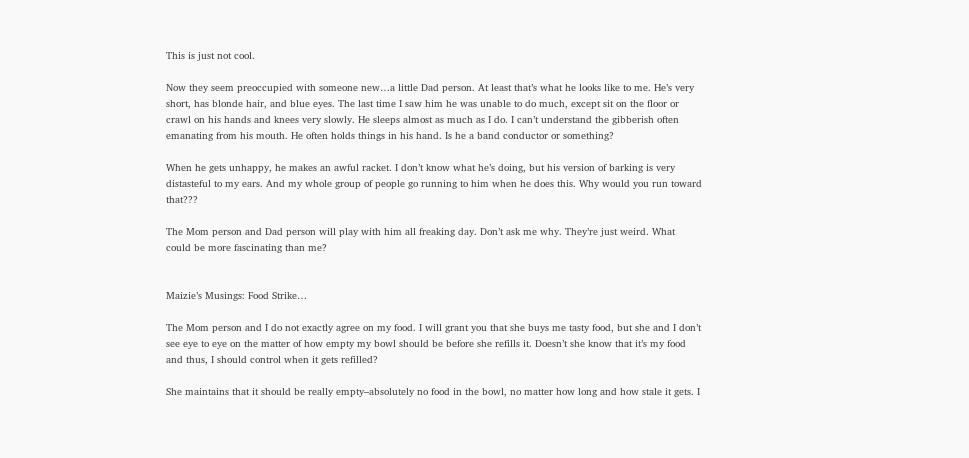This is just not cool.

Now they seem preoccupied with someone new…a little Dad person. At least that’s what he looks like to me. He’s very short, has blonde hair, and blue eyes. The last time I saw him he was unable to do much, except sit on the floor or crawl on his hands and knees very slowly. He sleeps almost as much as I do. I can’t understand the gibberish often emanating from his mouth. He often holds things in his hand. Is he a band conductor or something?

When he gets unhappy, he makes an awful racket. I don’t know what he’s doing, but his version of barking is very distasteful to my ears. And my whole group of people go running to him when he does this. Why would you run toward that???

The Mom person and Dad person will play with him all freaking day. Don’t ask me why. They’re just weird. What could be more fascinating than me?


Maizie’s Musings: Food Strike…

The Mom person and I do not exactly agree on my food. I will grant you that she buys me tasty food, but she and I don’t see eye to eye on the matter of how empty my bowl should be before she refills it. Doesn’t she know that it’s my food and thus, I should control when it gets refilled?

She maintains that it should be really empty–absolutely no food in the bowl, no matter how long and how stale it gets. I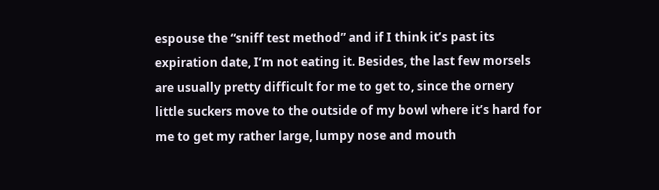espouse the “sniff test method” and if I think it’s past its expiration date, I’m not eating it. Besides, the last few morsels are usually pretty difficult for me to get to, since the ornery little suckers move to the outside of my bowl where it’s hard for me to get my rather large, lumpy nose and mouth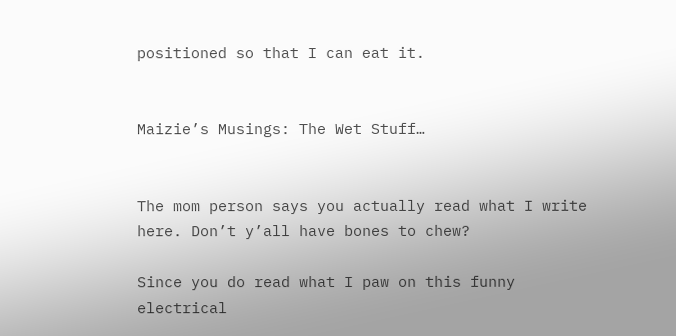positioned so that I can eat it.


Maizie’s Musings: The Wet Stuff…


The mom person says you actually read what I write here. Don’t y’all have bones to chew?

Since you do read what I paw on this funny electrical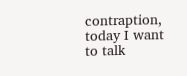contraption, today I want to talk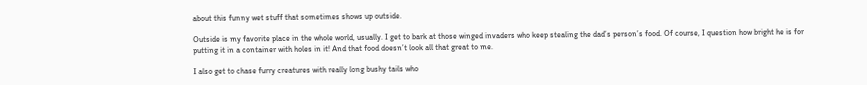about this funny wet stuff that sometimes shows up outside.

Outside is my favorite place in the whole world, usually. I get to bark at those winged invaders who keep stealing the dad’s person’s food. Of course, I question how bright he is for putting it in a container with holes in it! And that food doesn’t look all that great to me.

I also get to chase furry creatures with really long bushy tails who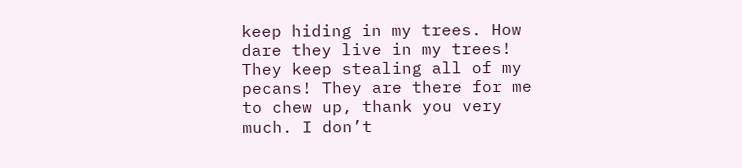keep hiding in my trees. How dare they live in my trees! They keep stealing all of my pecans! They are there for me to chew up, thank you very much. I don’t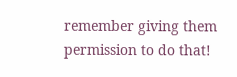remember giving them permission to do that!